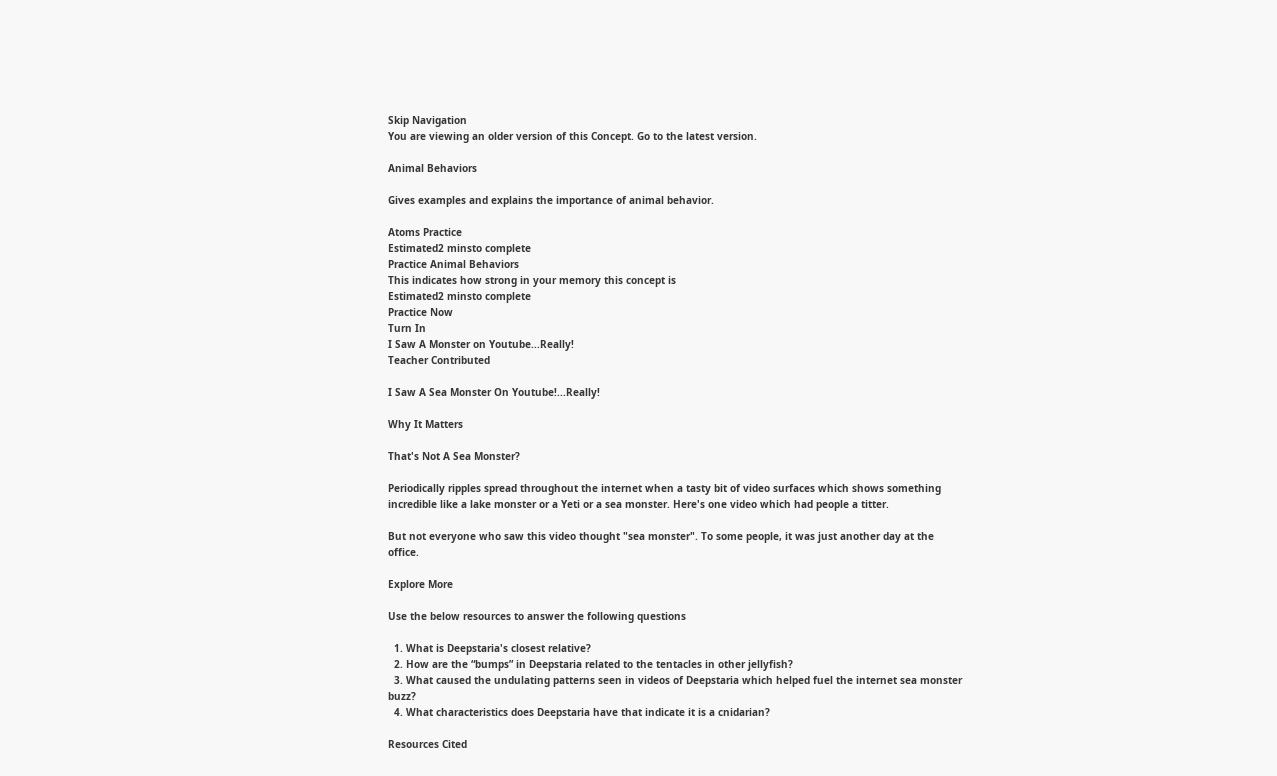Skip Navigation
You are viewing an older version of this Concept. Go to the latest version.

Animal Behaviors

Gives examples and explains the importance of animal behavior.

Atoms Practice
Estimated2 minsto complete
Practice Animal Behaviors
This indicates how strong in your memory this concept is
Estimated2 minsto complete
Practice Now
Turn In
I Saw A Monster on Youtube...Really!
Teacher Contributed

I Saw A Sea Monster On Youtube!...Really!

Why It Matters

That's Not A Sea Monster?

Periodically ripples spread throughout the internet when a tasty bit of video surfaces which shows something incredible like a lake monster or a Yeti or a sea monster. Here's one video which had people a titter.

But not everyone who saw this video thought "sea monster". To some people, it was just another day at the office.

Explore More

Use the below resources to answer the following questions

  1. What is Deepstaria's closest relative?
  2. How are the “bumps” in Deepstaria related to the tentacles in other jellyfish?
  3. What caused the undulating patterns seen in videos of Deepstaria which helped fuel the internet sea monster buzz?
  4. What characteristics does Deepstaria have that indicate it is a cnidarian?

Resources Cited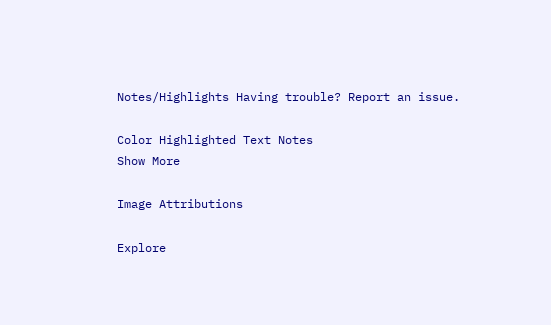Notes/Highlights Having trouble? Report an issue.

Color Highlighted Text Notes
Show More

Image Attributions

Explore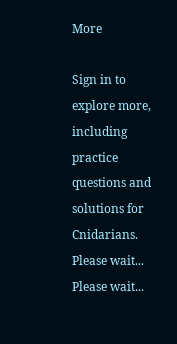More

Sign in to explore more, including practice questions and solutions for Cnidarians.
Please wait...
Please wait...